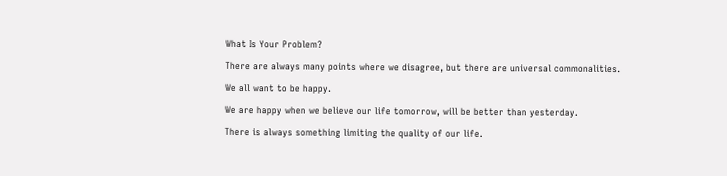What Is Your Problem?

There are always many points where we disagree, but there are universal commonalities.

We all want to be happy.

We are happy when we believe our life tomorrow, will be better than yesterday.

There is always something limiting the quality of our life.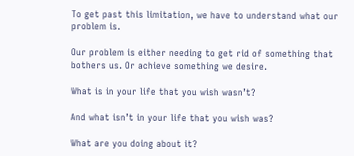To get past this limitation, we have to understand what our problem is.

Our problem is either needing to get rid of something that bothers us. Or achieve something we desire.

What is in your life that you wish wasn’t?

And what isn’t in your life that you wish was?

What are you doing about it?